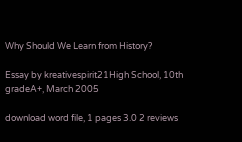Why Should We Learn from History?

Essay by kreativespirit21High School, 10th gradeA+, March 2005

download word file, 1 pages 3.0 2 reviews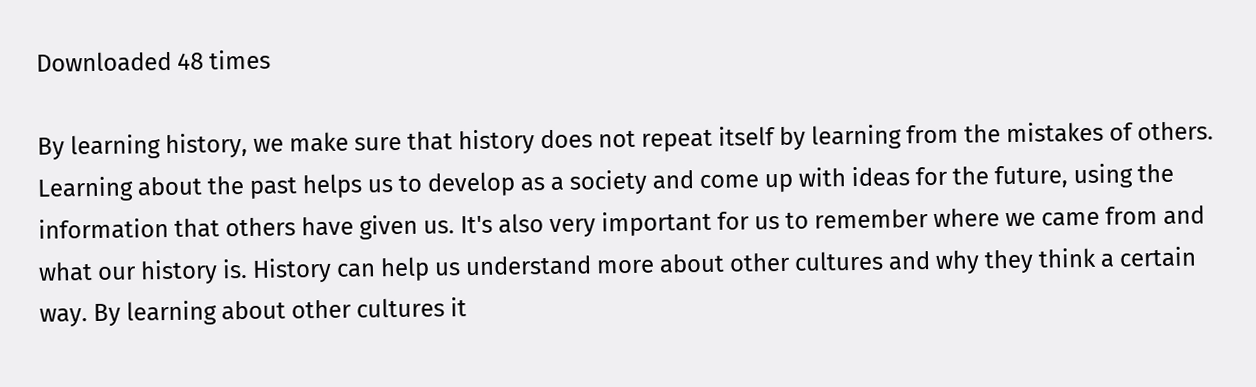Downloaded 48 times

By learning history, we make sure that history does not repeat itself by learning from the mistakes of others. Learning about the past helps us to develop as a society and come up with ideas for the future, using the information that others have given us. It's also very important for us to remember where we came from and what our history is. History can help us understand more about other cultures and why they think a certain way. By learning about other cultures it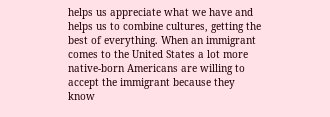helps us appreciate what we have and helps us to combine cultures, getting the best of everything. When an immigrant comes to the United States a lot more native-born Americans are willing to accept the immigrant because they know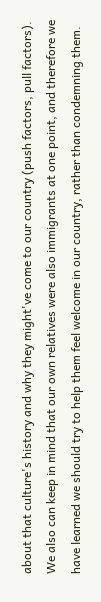about that culture's history and why they might've come to our country (push factors, pull factors). We also can keep in mind that our own relatives were also immigrants at one point, and therefore we have learned we should try to help them feel welcome in our country, rather than condemning them.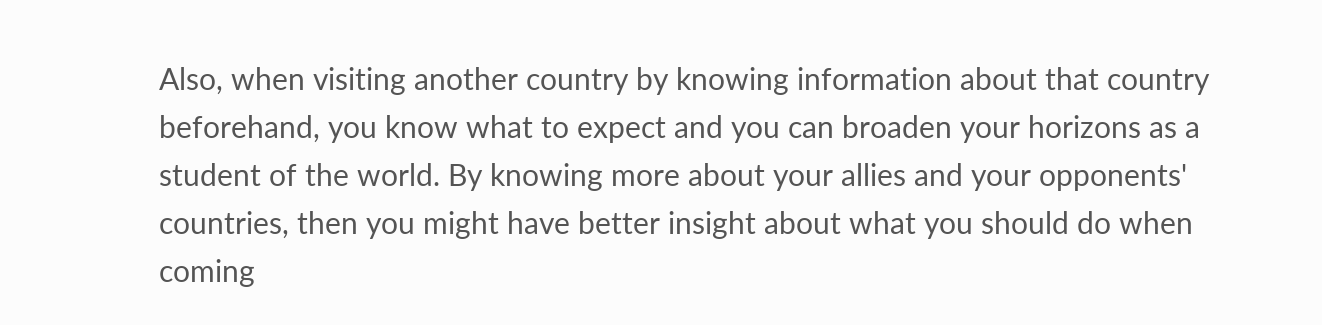Also, when visiting another country by knowing information about that country beforehand, you know what to expect and you can broaden your horizons as a student of the world. By knowing more about your allies and your opponents' countries, then you might have better insight about what you should do when coming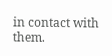in contact with them.